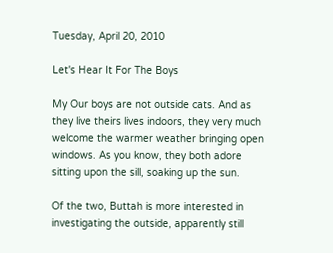Tuesday, April 20, 2010

Let's Hear It For The Boys

My Our boys are not outside cats. And as they live theirs lives indoors, they very much welcome the warmer weather bringing open windows. As you know, they both adore sitting upon the sill, soaking up the sun.

Of the two, Buttah is more interested in investigating the outside, apparently still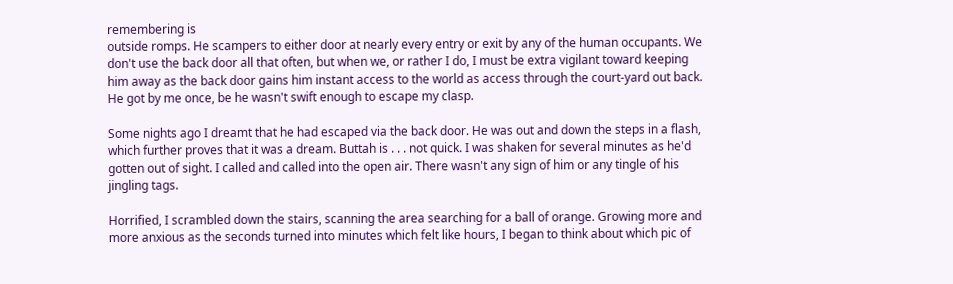remembering is
outside romps. He scampers to either door at nearly every entry or exit by any of the human occupants. We don't use the back door all that often, but when we, or rather I do, I must be extra vigilant toward keeping him away as the back door gains him instant access to the world as access through the court-yard out back. He got by me once, be he wasn't swift enough to escape my clasp.

Some nights ago I dreamt that he had escaped via the back door. He was out and down the steps in a flash, which further proves that it was a dream. Buttah is . . . not quick. I was shaken for several minutes as he'd gotten out of sight. I called and called into the open air. There wasn't any sign of him or any tingle of his jingling tags.

Horrified, I scrambled down the stairs, scanning the area searching for a ball of orange. Growing more and more anxious as the seconds turned into minutes which felt like hours, I began to think about which pic of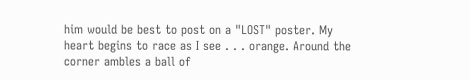him would be best to post on a "LOST" poster. My heart begins to race as I see . . . orange. Around the corner ambles a ball of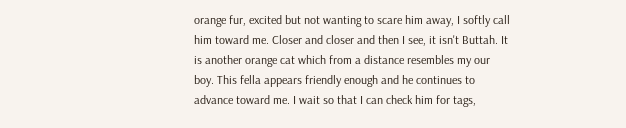orange fur, excited but not wanting to scare him away, I softly call him toward me. Closer and closer and then I see, it isn't Buttah. It is another orange cat which from a distance resembles my our boy. This fella appears friendly enough and he continues to advance toward me. I wait so that I can check him for tags,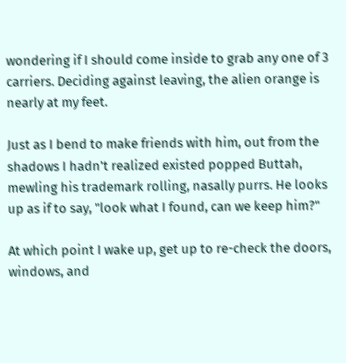wondering if I should come inside to grab any one of 3 carriers. Deciding against leaving, the alien orange is nearly at my feet.

Just as I bend to make friends with him, out from the shadows I hadn't realized existed popped Buttah, mewling his trademark rolling, nasally purrs. He looks up as if to say, "look what I found, can we keep him?"

At which point I wake up, get up to re-check the doors, windows, and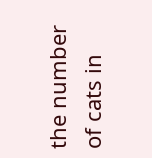the number of cats in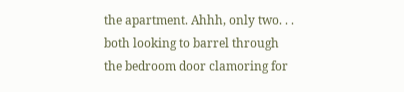the apartment. Ahhh, only two. . . both looking to barrel through the bedroom door clamoring for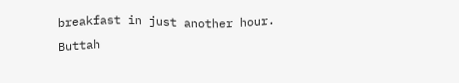breakfast in just another hour. Buttah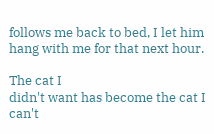follows me back to bed, I let him hang with me for that next hour.

The cat I
didn't want has become the cat I can't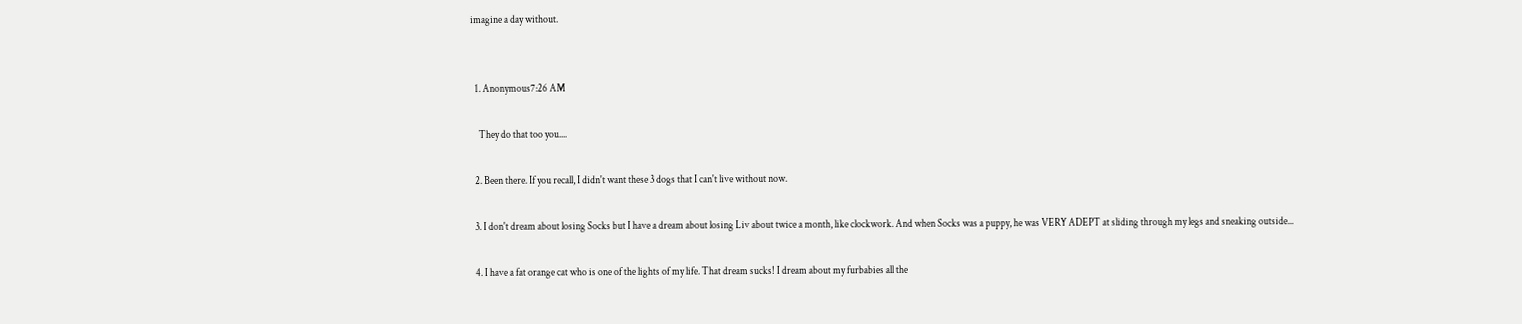imagine a day without.


  1. Anonymous7:26 AM

    They do that too you....

  2. Been there. If you recall, I didn't want these 3 dogs that I can't live without now.

  3. I don't dream about losing Socks but I have a dream about losing Liv about twice a month, like clockwork. And when Socks was a puppy, he was VERY ADEPT at sliding through my legs and sneaking outside...

  4. I have a fat orange cat who is one of the lights of my life. That dream sucks! I dream about my furbabies all the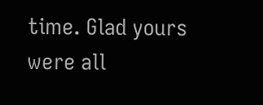time. Glad yours were all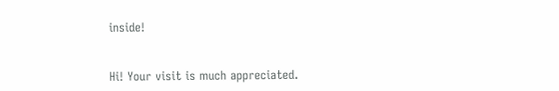inside!


Hi! Your visit is much appreciated.